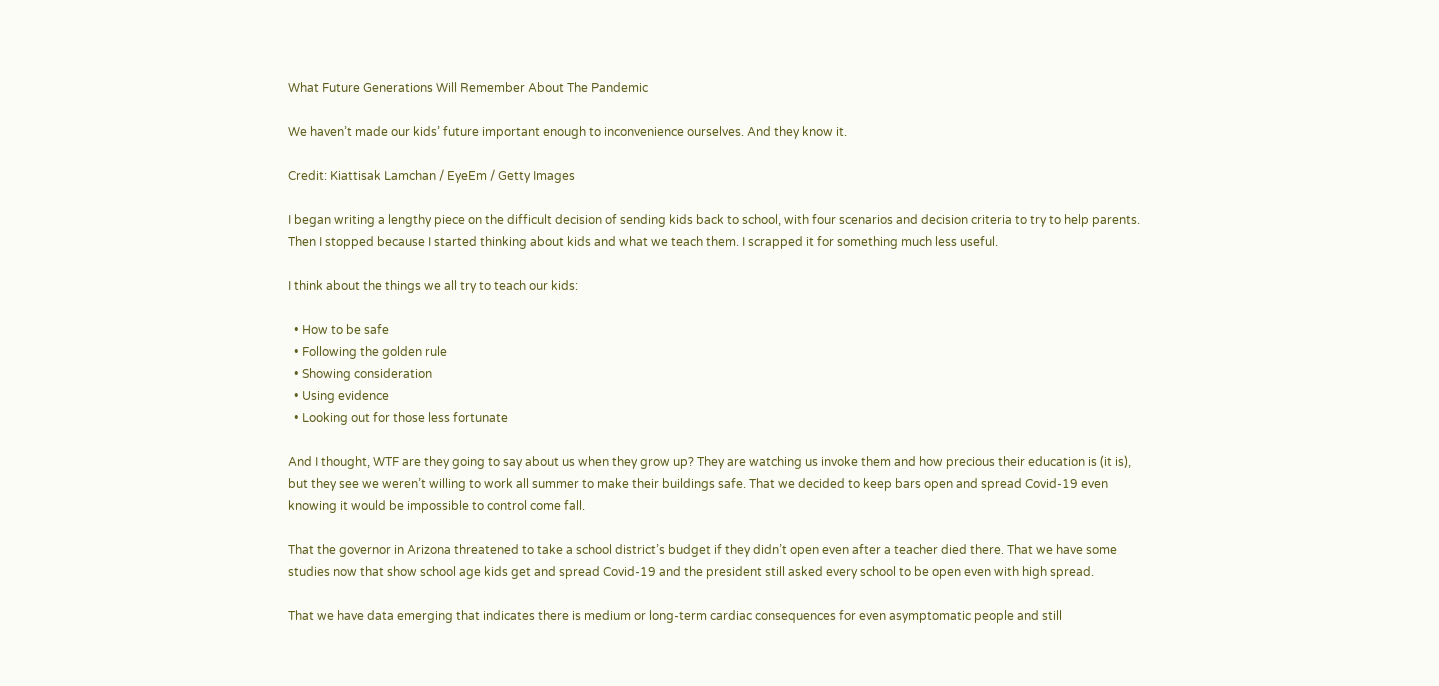What Future Generations Will Remember About The Pandemic

We haven’t made our kids’ future important enough to inconvenience ourselves. And they know it.

Credit: Kiattisak Lamchan / EyeEm / Getty Images

I began writing a lengthy piece on the difficult decision of sending kids back to school, with four scenarios and decision criteria to try to help parents. Then I stopped because I started thinking about kids and what we teach them. I scrapped it for something much less useful.

I think about the things we all try to teach our kids:

  • How to be safe
  • Following the golden rule
  • Showing consideration
  • Using evidence
  • Looking out for those less fortunate

And I thought, WTF are they going to say about us when they grow up? They are watching us invoke them and how precious their education is (it is), but they see we weren’t willing to work all summer to make their buildings safe. That we decided to keep bars open and spread Covid-19 even knowing it would be impossible to control come fall.

That the governor in Arizona threatened to take a school district’s budget if they didn’t open even after a teacher died there. That we have some studies now that show school age kids get and spread Covid-19 and the president still asked every school to be open even with high spread.

That we have data emerging that indicates there is medium or long-term cardiac consequences for even asymptomatic people and still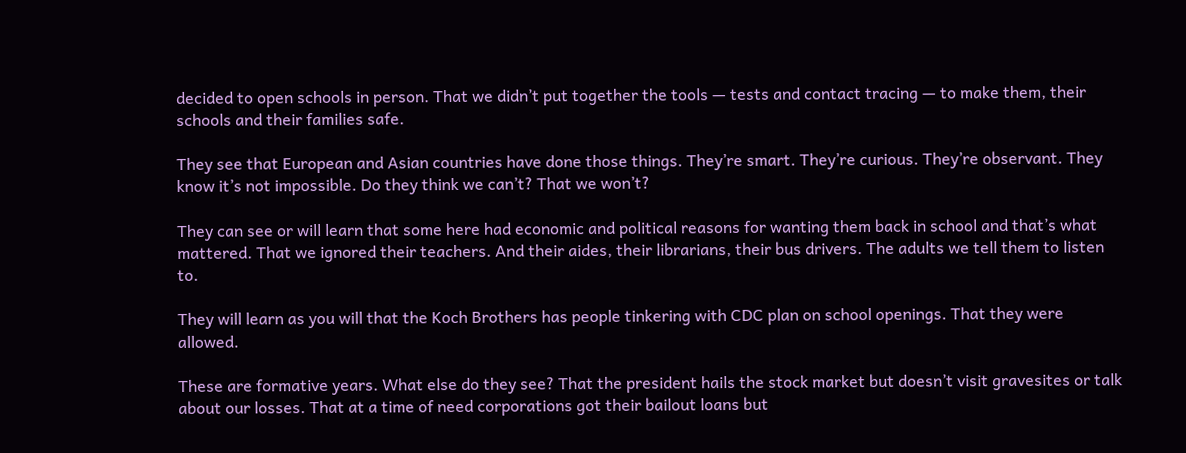decided to open schools in person. That we didn’t put together the tools — tests and contact tracing — to make them, their schools and their families safe.

They see that European and Asian countries have done those things. They’re smart. They’re curious. They’re observant. They know it’s not impossible. Do they think we can’t? That we won’t?

They can see or will learn that some here had economic and political reasons for wanting them back in school and that’s what mattered. That we ignored their teachers. And their aides, their librarians, their bus drivers. The adults we tell them to listen to.

They will learn as you will that the Koch Brothers has people tinkering with CDC plan on school openings. That they were allowed.

These are formative years. What else do they see? That the president hails the stock market but doesn’t visit gravesites or talk about our losses. That at a time of need corporations got their bailout loans but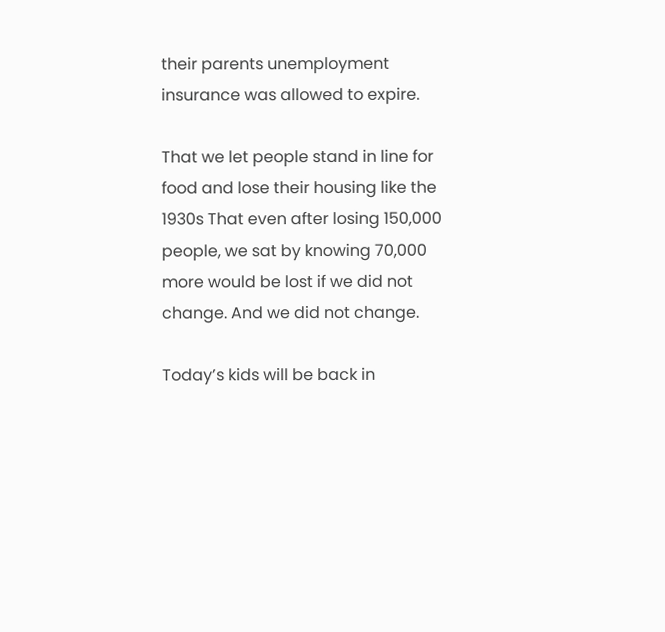their parents unemployment insurance was allowed to expire.

That we let people stand in line for food and lose their housing like the 1930s That even after losing 150,000 people, we sat by knowing 70,000 more would be lost if we did not change. And we did not change.

Today’s kids will be back in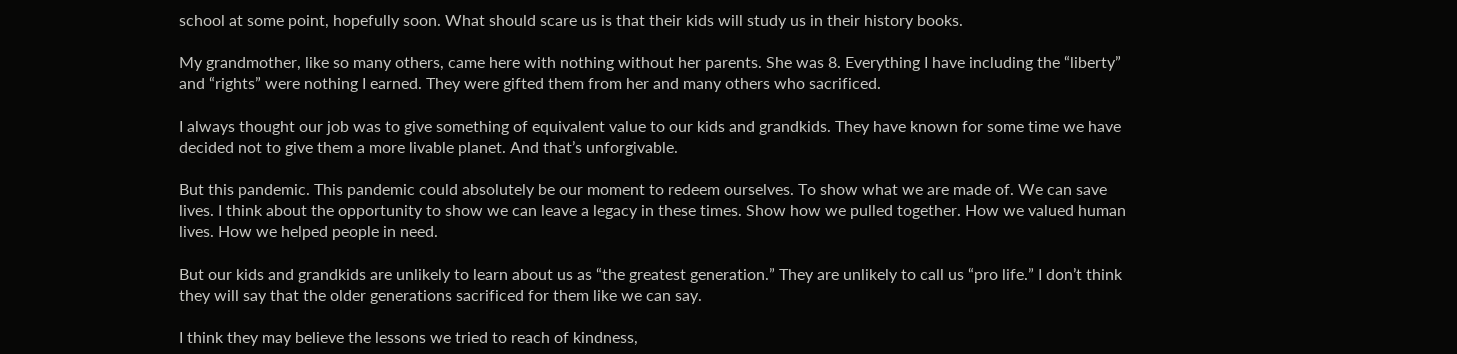school at some point, hopefully soon. What should scare us is that their kids will study us in their history books.

My grandmother, like so many others, came here with nothing without her parents. She was 8. Everything I have including the “liberty” and “rights” were nothing I earned. They were gifted them from her and many others who sacrificed.

I always thought our job was to give something of equivalent value to our kids and grandkids. They have known for some time we have decided not to give them a more livable planet. And that’s unforgivable.

But this pandemic. This pandemic could absolutely be our moment to redeem ourselves. To show what we are made of. We can save lives. I think about the opportunity to show we can leave a legacy in these times. Show how we pulled together. How we valued human lives. How we helped people in need.

But our kids and grandkids are unlikely to learn about us as “the greatest generation.” They are unlikely to call us “pro life.” I don’t think they will say that the older generations sacrificed for them like we can say.

I think they may believe the lessons we tried to reach of kindness,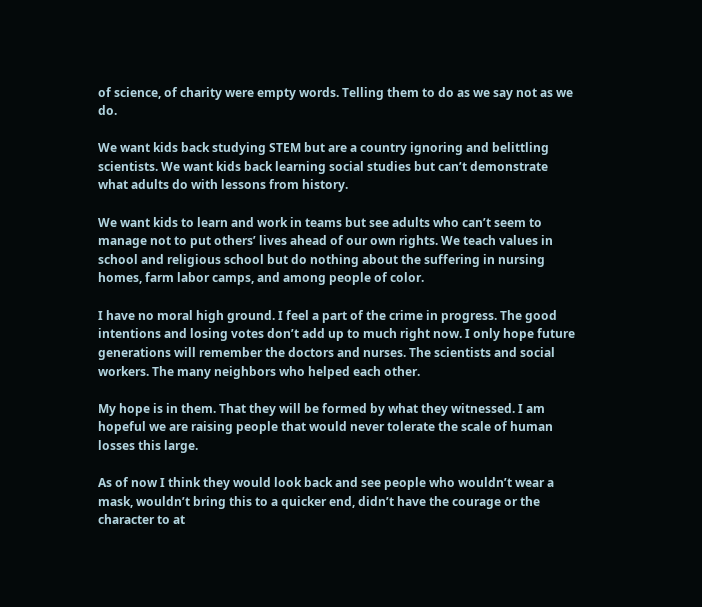of science, of charity were empty words. Telling them to do as we say not as we do.

We want kids back studying STEM but are a country ignoring and belittling scientists. We want kids back learning social studies but can’t demonstrate what adults do with lessons from history.

We want kids to learn and work in teams but see adults who can’t seem to manage not to put others’ lives ahead of our own rights. We teach values in school and religious school but do nothing about the suffering in nursing homes, farm labor camps, and among people of color.

I have no moral high ground. I feel a part of the crime in progress. The good intentions and losing votes don’t add up to much right now. I only hope future generations will remember the doctors and nurses. The scientists and social workers. The many neighbors who helped each other.

My hope is in them. That they will be formed by what they witnessed. I am hopeful we are raising people that would never tolerate the scale of human losses this large.

As of now I think they would look back and see people who wouldn’t wear a mask, wouldn’t bring this to a quicker end, didn’t have the courage or the character to at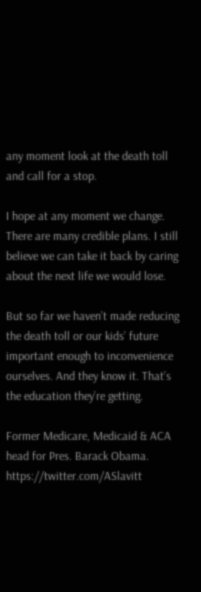any moment look at the death toll and call for a stop.

I hope at any moment we change. There are many credible plans. I still believe we can take it back by caring about the next life we would lose.

But so far we haven’t made reducing the death toll or our kids’ future important enough to inconvenience ourselves. And they know it. That’s the education they’re getting.

Former Medicare, Medicaid & ACA head for Pres. Barack Obama. https://twitter.com/ASlavitt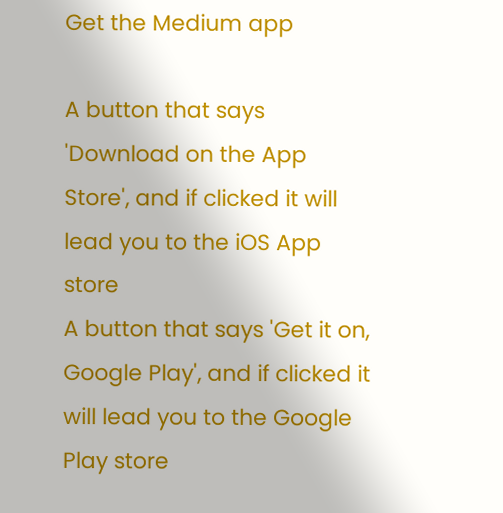Get the Medium app

A button that says 'Download on the App Store', and if clicked it will lead you to the iOS App store
A button that says 'Get it on, Google Play', and if clicked it will lead you to the Google Play store